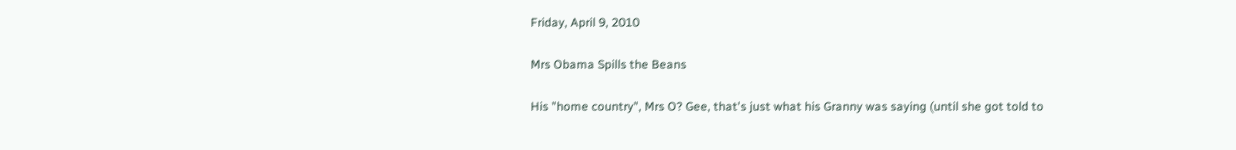Friday, April 9, 2010

Mrs Obama Spills the Beans

His "home country", Mrs O? Gee, that's just what his Granny was saying (until she got told to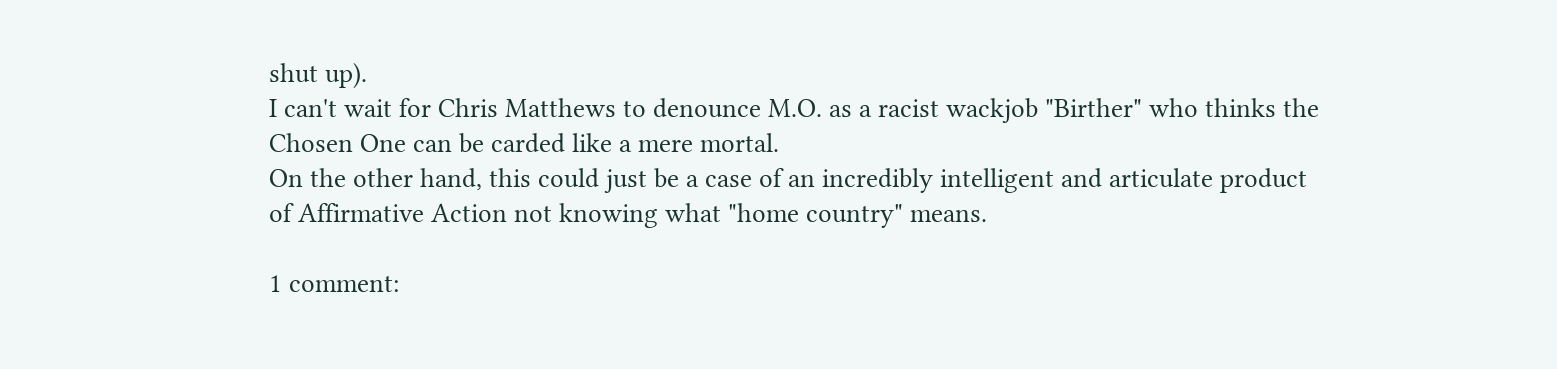shut up).
I can't wait for Chris Matthews to denounce M.O. as a racist wackjob "Birther" who thinks the Chosen One can be carded like a mere mortal.
On the other hand, this could just be a case of an incredibly intelligent and articulate product of Affirmative Action not knowing what "home country" means.

1 comment: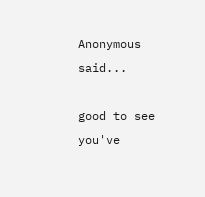Anonymous said...

good to see you've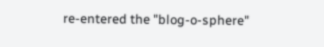re-entered the "blog-o-sphere"